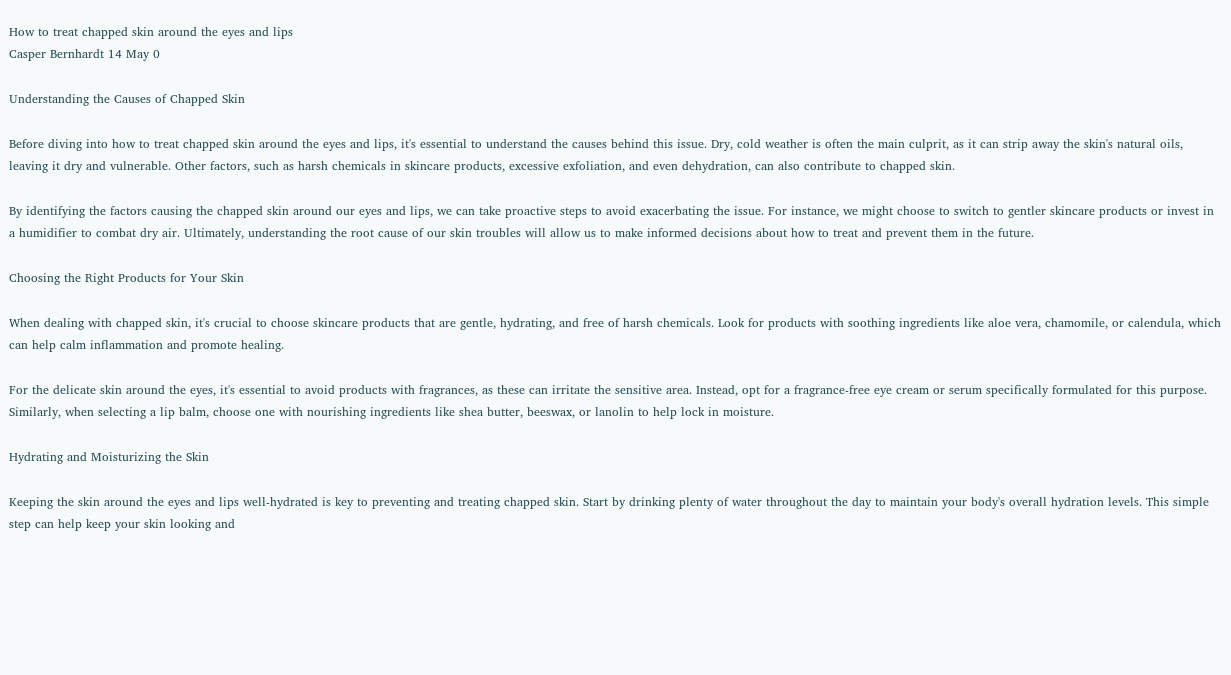How to treat chapped skin around the eyes and lips
Casper Bernhardt 14 May 0

Understanding the Causes of Chapped Skin

Before diving into how to treat chapped skin around the eyes and lips, it's essential to understand the causes behind this issue. Dry, cold weather is often the main culprit, as it can strip away the skin's natural oils, leaving it dry and vulnerable. Other factors, such as harsh chemicals in skincare products, excessive exfoliation, and even dehydration, can also contribute to chapped skin.

By identifying the factors causing the chapped skin around our eyes and lips, we can take proactive steps to avoid exacerbating the issue. For instance, we might choose to switch to gentler skincare products or invest in a humidifier to combat dry air. Ultimately, understanding the root cause of our skin troubles will allow us to make informed decisions about how to treat and prevent them in the future.

Choosing the Right Products for Your Skin

When dealing with chapped skin, it's crucial to choose skincare products that are gentle, hydrating, and free of harsh chemicals. Look for products with soothing ingredients like aloe vera, chamomile, or calendula, which can help calm inflammation and promote healing.

For the delicate skin around the eyes, it's essential to avoid products with fragrances, as these can irritate the sensitive area. Instead, opt for a fragrance-free eye cream or serum specifically formulated for this purpose. Similarly, when selecting a lip balm, choose one with nourishing ingredients like shea butter, beeswax, or lanolin to help lock in moisture.

Hydrating and Moisturizing the Skin

Keeping the skin around the eyes and lips well-hydrated is key to preventing and treating chapped skin. Start by drinking plenty of water throughout the day to maintain your body's overall hydration levels. This simple step can help keep your skin looking and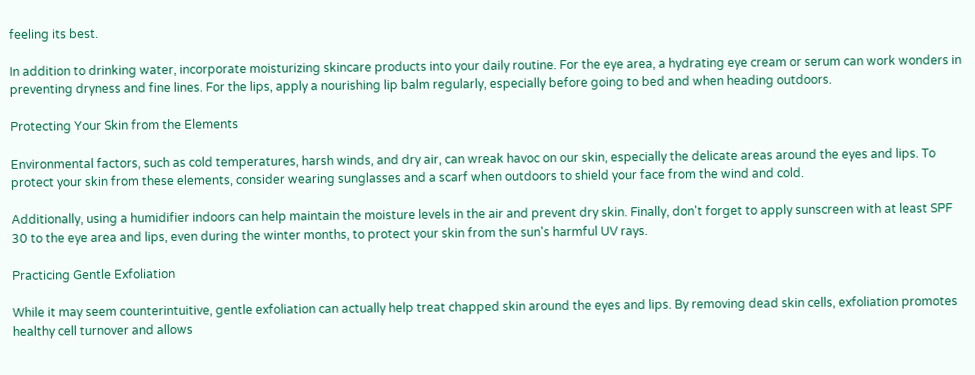feeling its best.

In addition to drinking water, incorporate moisturizing skincare products into your daily routine. For the eye area, a hydrating eye cream or serum can work wonders in preventing dryness and fine lines. For the lips, apply a nourishing lip balm regularly, especially before going to bed and when heading outdoors.

Protecting Your Skin from the Elements

Environmental factors, such as cold temperatures, harsh winds, and dry air, can wreak havoc on our skin, especially the delicate areas around the eyes and lips. To protect your skin from these elements, consider wearing sunglasses and a scarf when outdoors to shield your face from the wind and cold.

Additionally, using a humidifier indoors can help maintain the moisture levels in the air and prevent dry skin. Finally, don't forget to apply sunscreen with at least SPF 30 to the eye area and lips, even during the winter months, to protect your skin from the sun's harmful UV rays.

Practicing Gentle Exfoliation

While it may seem counterintuitive, gentle exfoliation can actually help treat chapped skin around the eyes and lips. By removing dead skin cells, exfoliation promotes healthy cell turnover and allows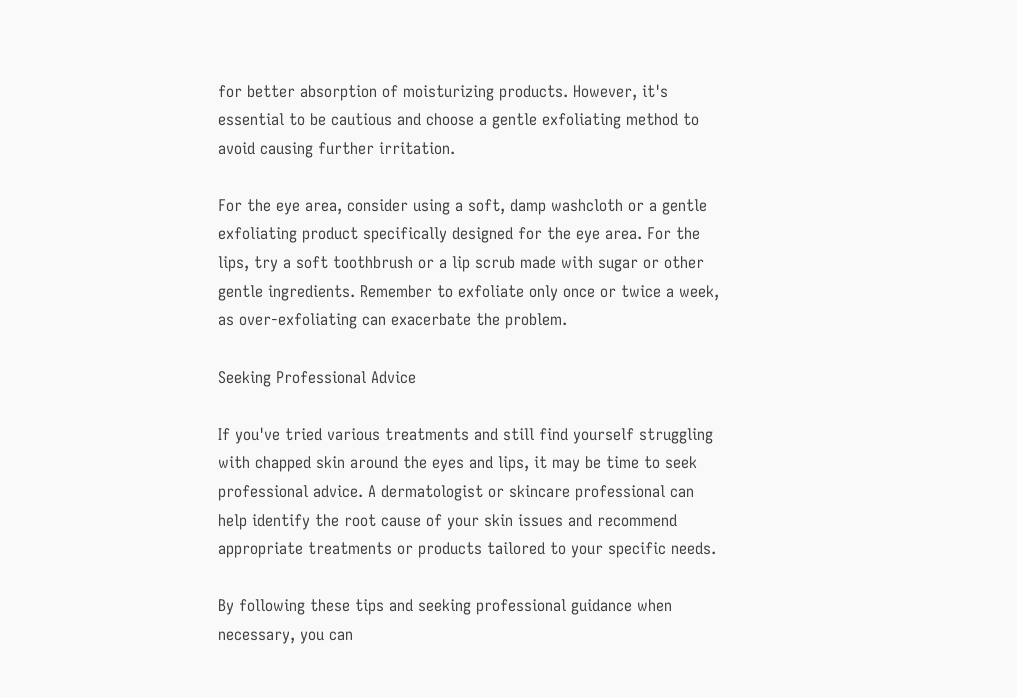for better absorption of moisturizing products. However, it's essential to be cautious and choose a gentle exfoliating method to avoid causing further irritation.

For the eye area, consider using a soft, damp washcloth or a gentle exfoliating product specifically designed for the eye area. For the lips, try a soft toothbrush or a lip scrub made with sugar or other gentle ingredients. Remember to exfoliate only once or twice a week, as over-exfoliating can exacerbate the problem.

Seeking Professional Advice

If you've tried various treatments and still find yourself struggling with chapped skin around the eyes and lips, it may be time to seek professional advice. A dermatologist or skincare professional can help identify the root cause of your skin issues and recommend appropriate treatments or products tailored to your specific needs.

By following these tips and seeking professional guidance when necessary, you can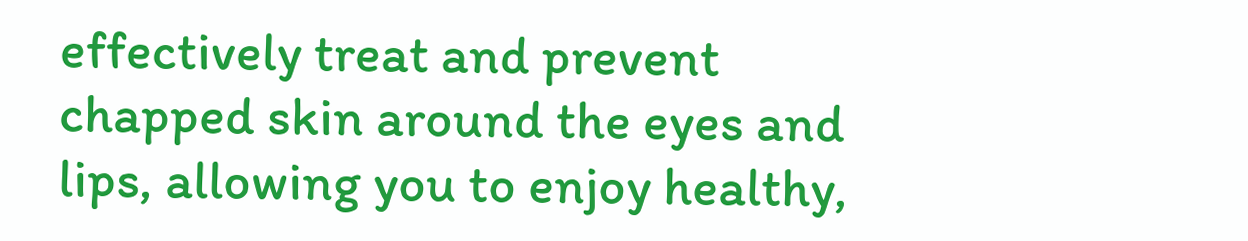effectively treat and prevent chapped skin around the eyes and lips, allowing you to enjoy healthy,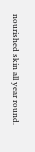nourished skin all year round.